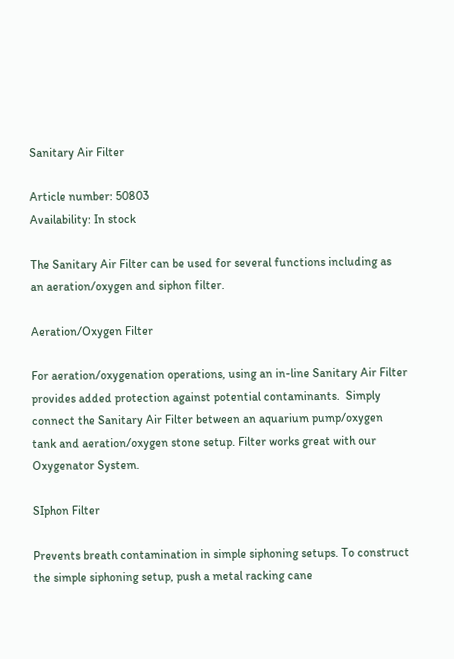Sanitary Air Filter

Article number: 50803
Availability: In stock

The Sanitary Air Filter can be used for several functions including as an aeration/oxygen and siphon filter.

Aeration/Oxygen Filter

For aeration/oxygenation operations, using an in-line Sanitary Air Filter provides added protection against potential contaminants.  Simply connect the Sanitary Air Filter between an aquarium pump/oxygen tank and aeration/oxygen stone setup. Filter works great with our Oxygenator System.

SIphon Filter

Prevents breath contamination in simple siphoning setups. To construct the simple siphoning setup, push a metal racking cane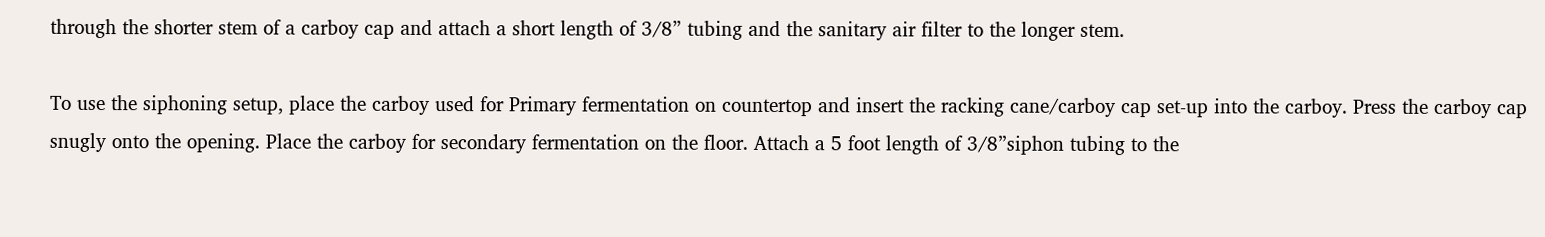through the shorter stem of a carboy cap and attach a short length of 3/8” tubing and the sanitary air filter to the longer stem.

To use the siphoning setup, place the carboy used for Primary fermentation on countertop and insert the racking cane/carboy cap set-up into the carboy. Press the carboy cap snugly onto the opening. Place the carboy for secondary fermentation on the floor. Attach a 5 foot length of 3/8”siphon tubing to the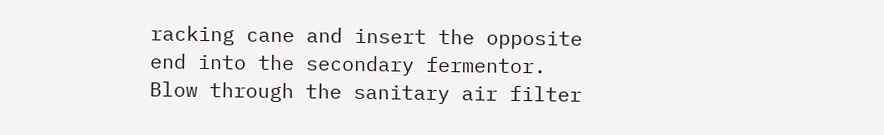racking cane and insert the opposite end into the secondary fermentor.  Blow through the sanitary air filter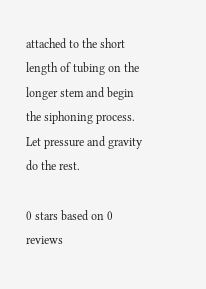attached to the short length of tubing on the longer stem and begin the siphoning process. Let pressure and gravity do the rest.

0 stars based on 0 reviews